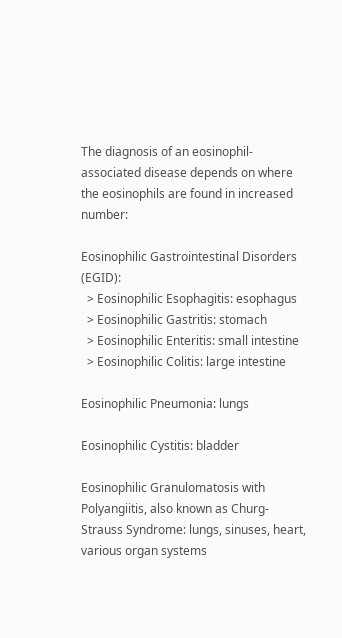The diagnosis of an eosinophil-associated disease depends on where the eosinophils are found in increased number:

Eosinophilic Gastrointestinal Disorders (EGID):
  > Eosinophilic Esophagitis: esophagus
  > Eosinophilic Gastritis: stomach
  > Eosinophilic Enteritis: small intestine
  > Eosinophilic Colitis: large intestine

Eosinophilic Pneumonia: lungs

Eosinophilic Cystitis: bladder

Eosinophilic Granulomatosis with Polyangiitis, also known as Churg-Strauss Syndrome: lungs, sinuses, heart, various organ systems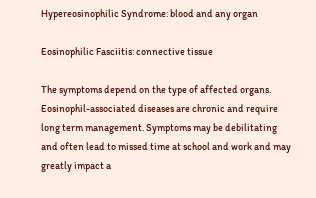Hypereosinophilic Syndrome: blood and any organ

Eosinophilic Fasciitis: connective tissue

The symptoms depend on the type of affected organs. Eosinophil-associated diseases are chronic and require long term management. Symptoms may be debilitating and often lead to missed time at school and work and may greatly impact a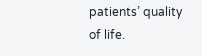patients’ quality of life.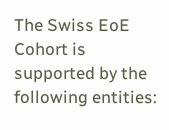The Swiss EoE Cohort is supported by the following entities: